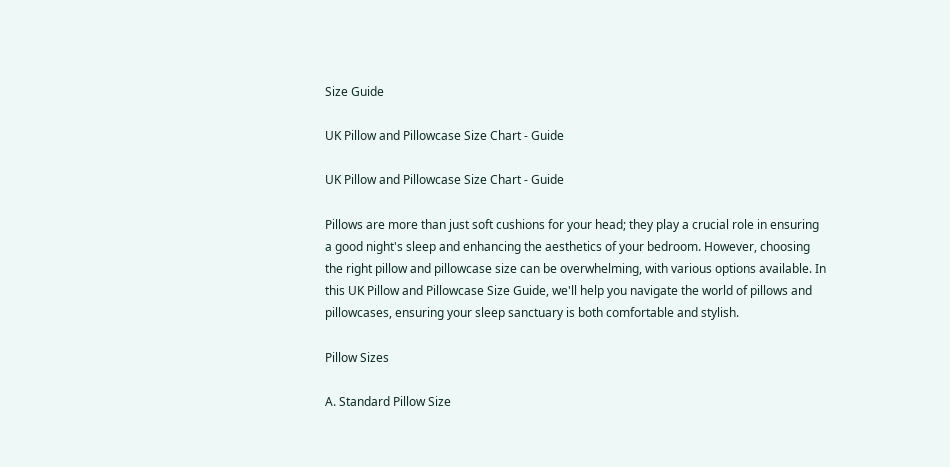Size Guide

UK Pillow and Pillowcase Size Chart - Guide

UK Pillow and Pillowcase Size Chart - Guide

Pillows are more than just soft cushions for your head; they play a crucial role in ensuring a good night's sleep and enhancing the aesthetics of your bedroom. However, choosing the right pillow and pillowcase size can be overwhelming, with various options available. In this UK Pillow and Pillowcase Size Guide, we'll help you navigate the world of pillows and pillowcases, ensuring your sleep sanctuary is both comfortable and stylish.

Pillow Sizes

A. Standard Pillow Size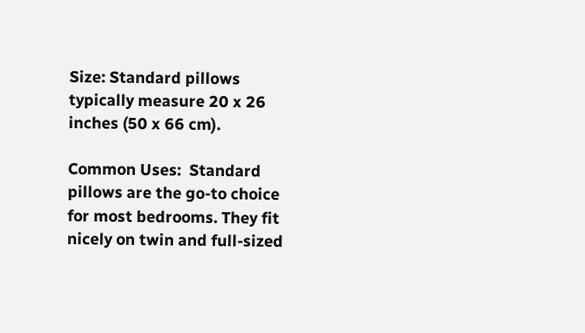Size: Standard pillows typically measure 20 x 26 inches (50 x 66 cm).

Common Uses:  Standard pillows are the go-to choice for most bedrooms. They fit nicely on twin and full-sized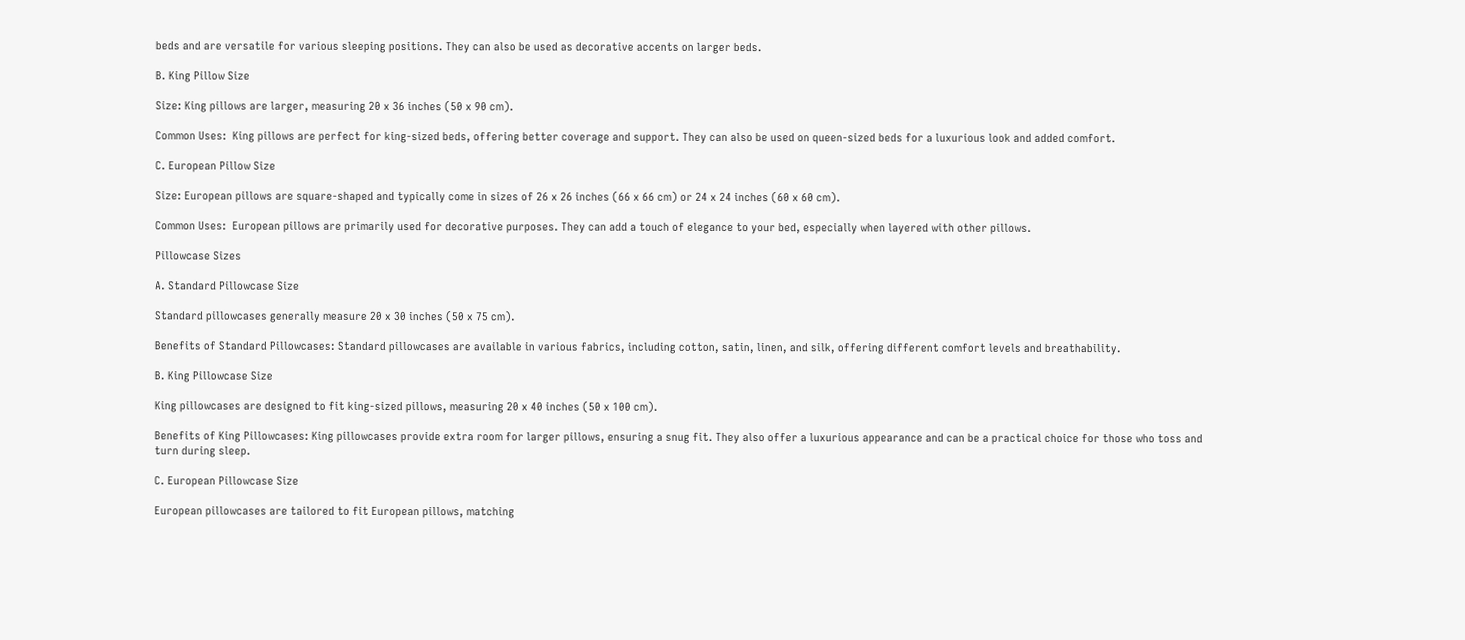beds and are versatile for various sleeping positions. They can also be used as decorative accents on larger beds.

B. King Pillow Size

Size: King pillows are larger, measuring 20 x 36 inches (50 x 90 cm).

Common Uses:  King pillows are perfect for king-sized beds, offering better coverage and support. They can also be used on queen-sized beds for a luxurious look and added comfort.

C. European Pillow Size

Size: European pillows are square-shaped and typically come in sizes of 26 x 26 inches (66 x 66 cm) or 24 x 24 inches (60 x 60 cm).

Common Uses:  European pillows are primarily used for decorative purposes. They can add a touch of elegance to your bed, especially when layered with other pillows.

Pillowcase Sizes

A. Standard Pillowcase Size

Standard pillowcases generally measure 20 x 30 inches (50 x 75 cm).

Benefits of Standard Pillowcases: Standard pillowcases are available in various fabrics, including cotton, satin, linen, and silk, offering different comfort levels and breathability.

B. King Pillowcase Size

King pillowcases are designed to fit king-sized pillows, measuring 20 x 40 inches (50 x 100 cm).

Benefits of King Pillowcases: King pillowcases provide extra room for larger pillows, ensuring a snug fit. They also offer a luxurious appearance and can be a practical choice for those who toss and turn during sleep.

C. European Pillowcase Size

European pillowcases are tailored to fit European pillows, matching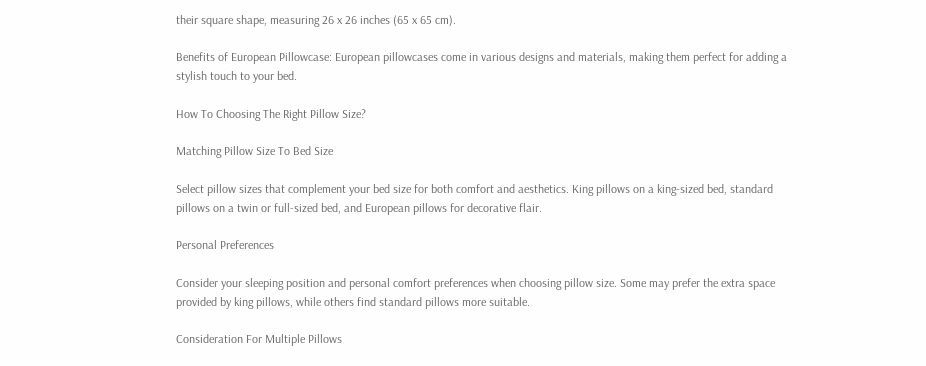their square shape, measuring 26 x 26 inches (65 x 65 cm).

Benefits of European Pillowcase: European pillowcases come in various designs and materials, making them perfect for adding a stylish touch to your bed.

How To Choosing The Right Pillow Size?

Matching Pillow Size To Bed Size

Select pillow sizes that complement your bed size for both comfort and aesthetics. King pillows on a king-sized bed, standard pillows on a twin or full-sized bed, and European pillows for decorative flair.

Personal Preferences

Consider your sleeping position and personal comfort preferences when choosing pillow size. Some may prefer the extra space provided by king pillows, while others find standard pillows more suitable.

Consideration For Multiple Pillows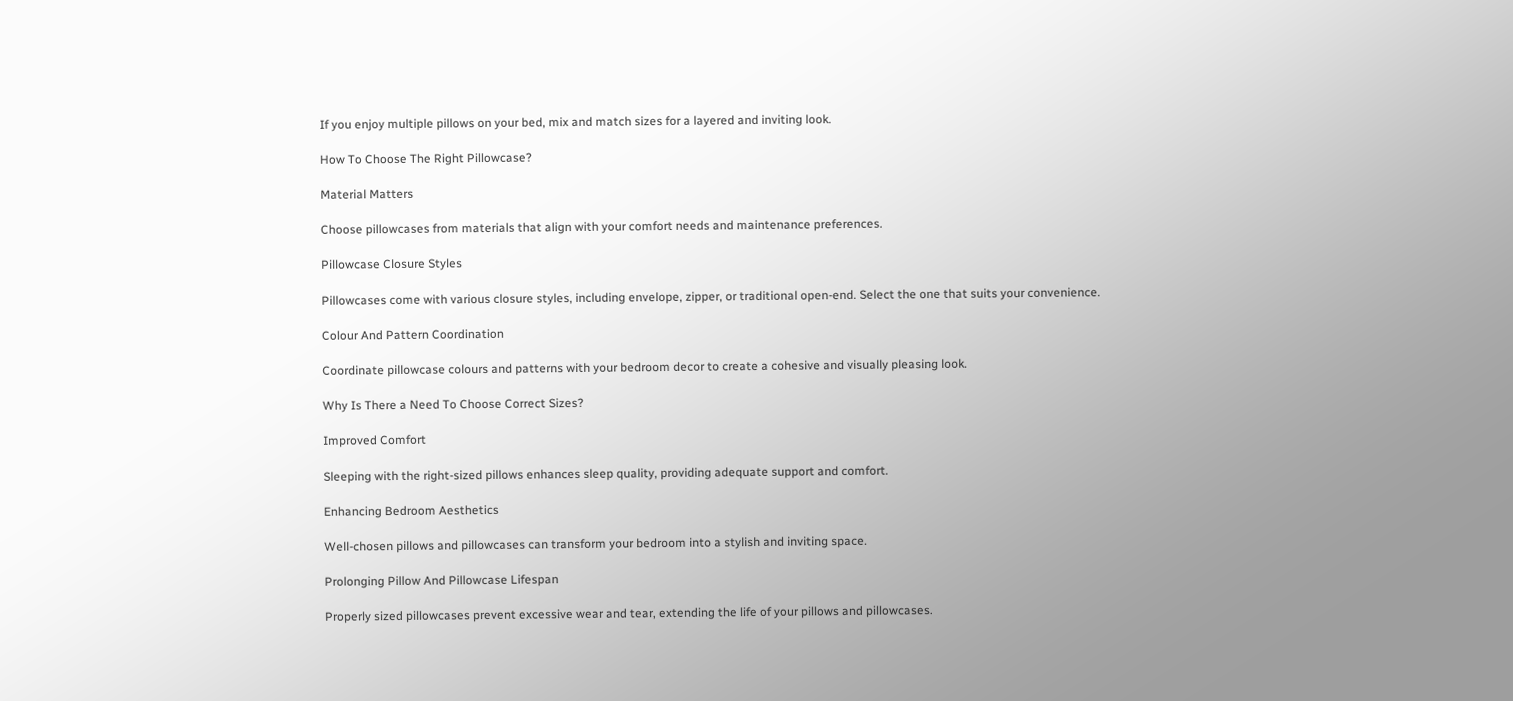If you enjoy multiple pillows on your bed, mix and match sizes for a layered and inviting look.

How To Choose The Right Pillowcase?

Material Matters

Choose pillowcases from materials that align with your comfort needs and maintenance preferences.

Pillowcase Closure Styles

Pillowcases come with various closure styles, including envelope, zipper, or traditional open-end. Select the one that suits your convenience.

Colour And Pattern Coordination

Coordinate pillowcase colours and patterns with your bedroom decor to create a cohesive and visually pleasing look.

Why Is There a Need To Choose Correct Sizes?

Improved Comfort

Sleeping with the right-sized pillows enhances sleep quality, providing adequate support and comfort.

Enhancing Bedroom Aesthetics

Well-chosen pillows and pillowcases can transform your bedroom into a stylish and inviting space.

Prolonging Pillow And Pillowcase Lifespan

Properly sized pillowcases prevent excessive wear and tear, extending the life of your pillows and pillowcases.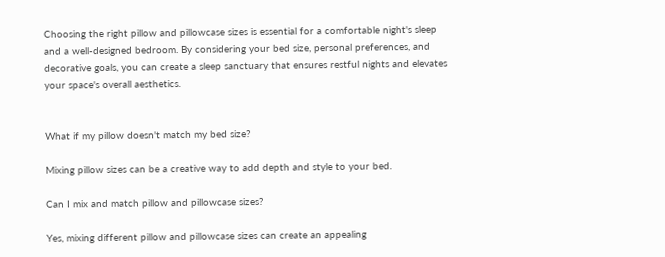Choosing the right pillow and pillowcase sizes is essential for a comfortable night's sleep and a well-designed bedroom. By considering your bed size, personal preferences, and decorative goals, you can create a sleep sanctuary that ensures restful nights and elevates your space's overall aesthetics.


What if my pillow doesn't match my bed size?

Mixing pillow sizes can be a creative way to add depth and style to your bed.

Can I mix and match pillow and pillowcase sizes?

Yes, mixing different pillow and pillowcase sizes can create an appealing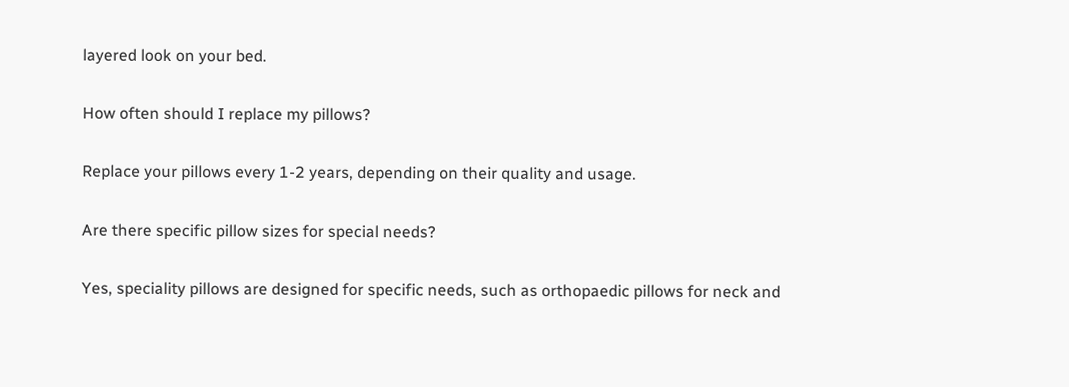layered look on your bed.

How often should I replace my pillows?

Replace your pillows every 1-2 years, depending on their quality and usage.

Are there specific pillow sizes for special needs?

Yes, speciality pillows are designed for specific needs, such as orthopaedic pillows for neck and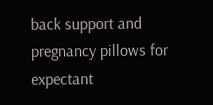back support and pregnancy pillows for expectant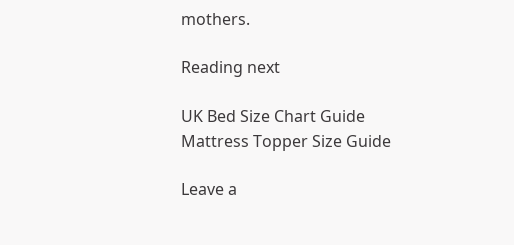mothers.

Reading next

UK Bed Size Chart Guide
Mattress Topper Size Guide

Leave a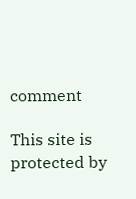comment

This site is protected by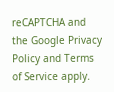reCAPTCHA and the Google Privacy Policy and Terms of Service apply.